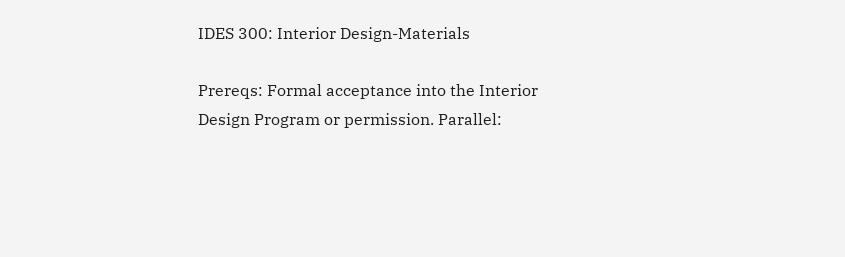IDES 300: Interior Design-Materials

Prereqs: Formal acceptance into the Interior Design Program or permission. Parallel: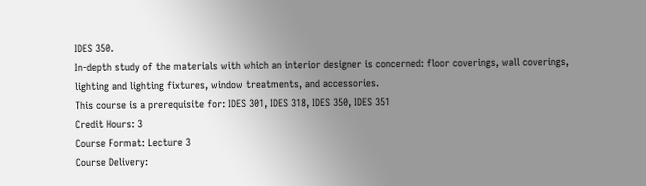IDES 350.
In-depth study of the materials with which an interior designer is concerned: floor coverings, wall coverings, lighting and lighting fixtures, window treatments, and accessories.
This course is a prerequisite for: IDES 301, IDES 318, IDES 350, IDES 351
Credit Hours: 3
Course Format: Lecture 3
Course Delivery: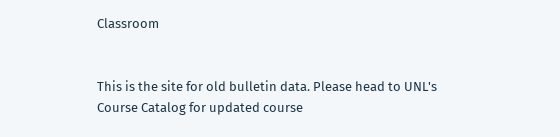Classroom


This is the site for old bulletin data. Please head to UNL's Course Catalog for updated course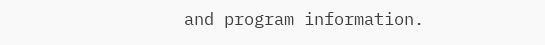and program information.